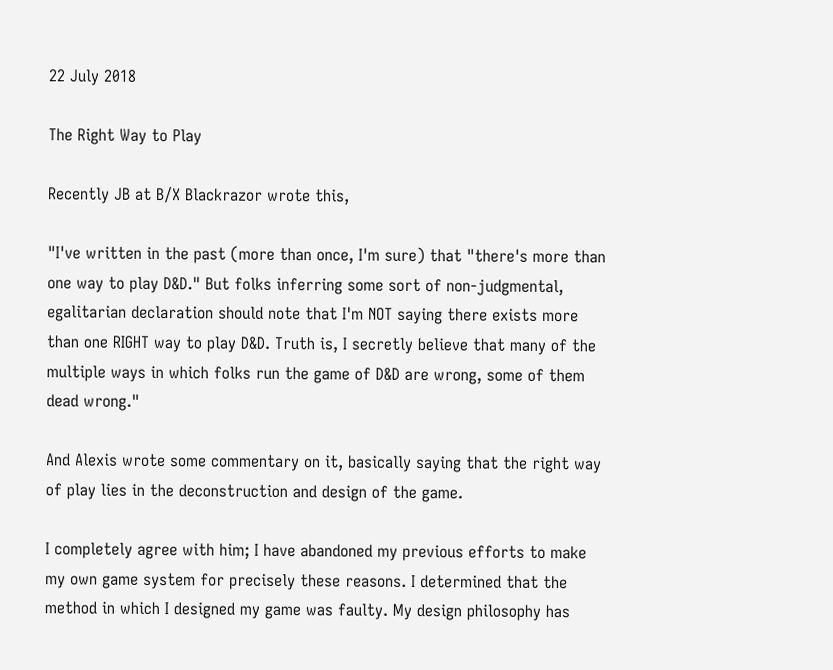22 July 2018

The Right Way to Play

Recently JB at B/X Blackrazor wrote this,

"I've written in the past (more than once, I'm sure) that "there's more than one way to play D&D." But folks inferring some sort of non-judgmental, egalitarian declaration should note that I'm NOT saying there exists more than one RIGHT way to play D&D. Truth is, I secretly believe that many of the multiple ways in which folks run the game of D&D are wrong, some of them dead wrong."

And Alexis wrote some commentary on it, basically saying that the right way of play lies in the deconstruction and design of the game.

I completely agree with him; I have abandoned my previous efforts to make my own game system for precisely these reasons. I determined that the method in which I designed my game was faulty. My design philosophy has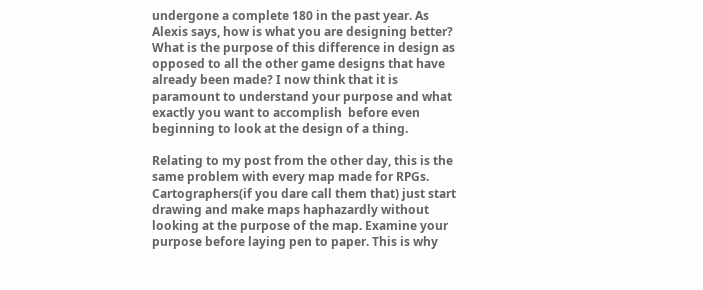undergone a complete 180 in the past year. As Alexis says, how is what you are designing better? What is the purpose of this difference in design as opposed to all the other game designs that have already been made? I now think that it is paramount to understand your purpose and what exactly you want to accomplish  before even beginning to look at the design of a thing.

Relating to my post from the other day, this is the same problem with every map made for RPGs. Cartographers(if you dare call them that) just start drawing and make maps haphazardly without looking at the purpose of the map. Examine your purpose before laying pen to paper. This is why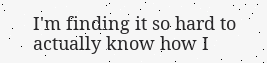I'm finding it so hard to actually know how I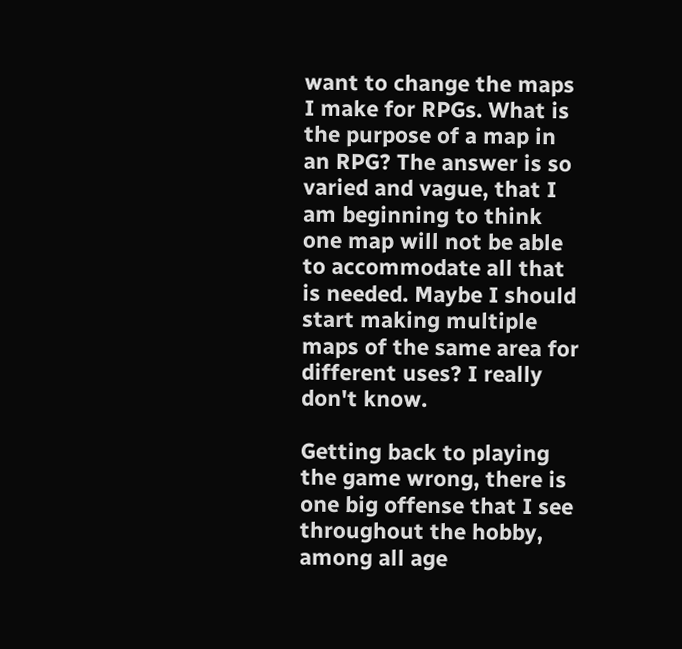want to change the maps I make for RPGs. What is the purpose of a map in an RPG? The answer is so varied and vague, that I am beginning to think one map will not be able to accommodate all that is needed. Maybe I should start making multiple maps of the same area for different uses? I really don't know.

Getting back to playing the game wrong, there is one big offense that I see throughout the hobby, among all age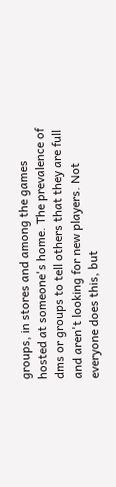groups, in stores and among the games hosted at someone's home. The prevalence of dms or groups to tell others that they are full and aren't looking for new players. Not everyone does this, but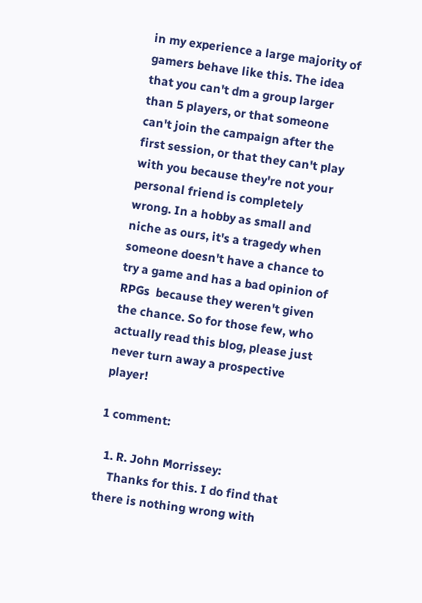in my experience a large majority of gamers behave like this. The idea that you can't dm a group larger than 5 players, or that someone can't join the campaign after the first session, or that they can't play with you because they're not your personal friend is completely wrong. In a hobby as small and niche as ours, it's a tragedy when someone doesn't have a chance to try a game and has a bad opinion of RPGs  because they weren't given the chance. So for those few, who actually read this blog, please just never turn away a prospective player!

1 comment:

  1. R. John Morrissey:
    Thanks for this. I do find that there is nothing wrong with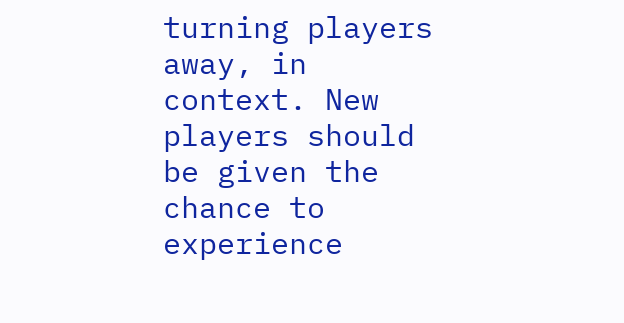turning players away, in context. New players should be given the chance to experience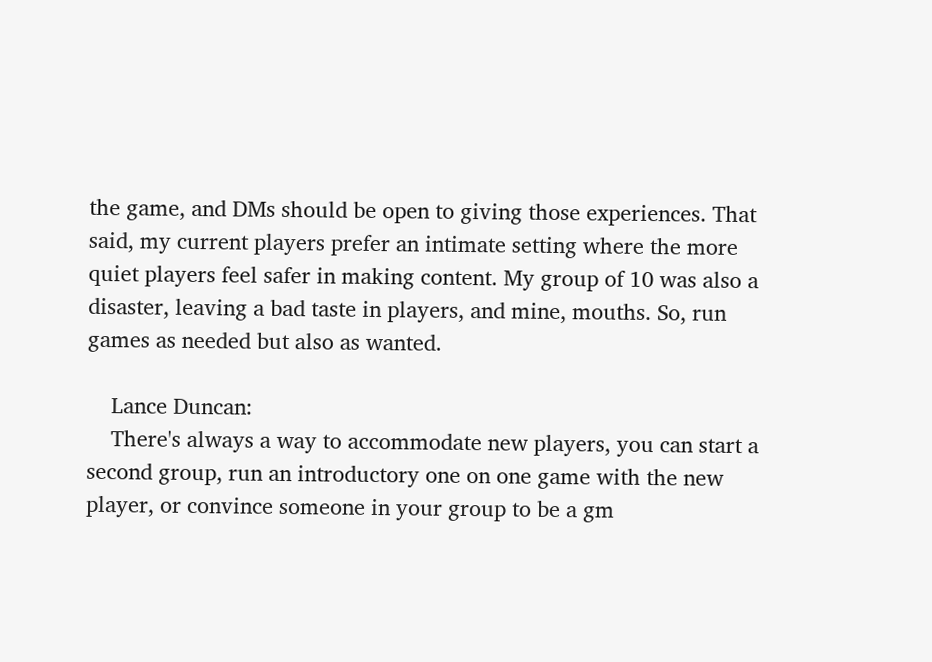the game, and DMs should be open to giving those experiences. That said, my current players prefer an intimate setting where the more quiet players feel safer in making content. My group of 10 was also a disaster, leaving a bad taste in players, and mine, mouths. So, run games as needed but also as wanted.

    Lance Duncan:
    There's always a way to accommodate new players, you can start a second group, run an introductory one on one game with the new player, or convince someone in your group to be a gm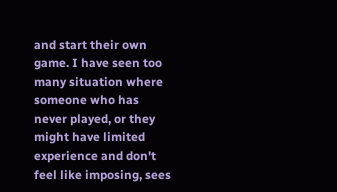and start their own game. I have seen too many situation where someone who has never played, or they might have limited experience and don't feel like imposing, sees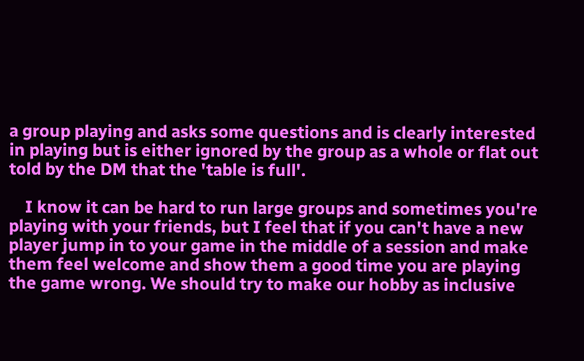a group playing and asks some questions and is clearly interested in playing but is either ignored by the group as a whole or flat out told by the DM that the 'table is full'.

    I know it can be hard to run large groups and sometimes you're playing with your friends, but I feel that if you can't have a new player jump in to your game in the middle of a session and make them feel welcome and show them a good time you are playing the game wrong. We should try to make our hobby as inclusive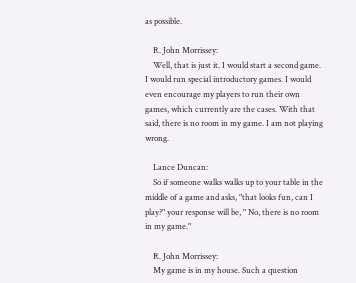as possible.

    R. John Morrissey:
    Well, that is just it. I would start a second game. I would run special introductory games. I would even encourage my players to run their own games, which currently are the cases. With that said, there is no room in my game. I am not playing wrong.

    Lance Duncan:
    So if someone walks walks up to your table in the middle of a game and asks, "that looks fun, can I play?" your response will be, " No, there is no room in my game."

    R. John Morrissey:
    My game is in my house. Such a question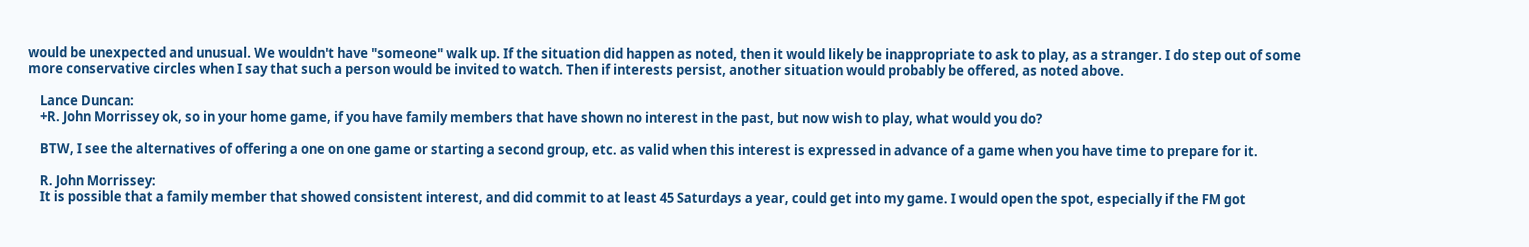would be unexpected and unusual. We wouldn't have "someone" walk up. If the situation did happen as noted, then it would likely be inappropriate to ask to play, as a stranger. I do step out of some more conservative circles when I say that such a person would be invited to watch. Then if interests persist, another situation would probably be offered, as noted above.

    Lance Duncan:
    +R. John Morrissey ok, so in your home game, if you have family members that have shown no interest in the past, but now wish to play, what would you do?

    BTW, I see the alternatives of offering a one on one game or starting a second group, etc. as valid when this interest is expressed in advance of a game when you have time to prepare for it.

    R. John Morrissey:
    It is possible that a family member that showed consistent interest, and did commit to at least 45 Saturdays a year, could get into my game. I would open the spot, especially if the FM got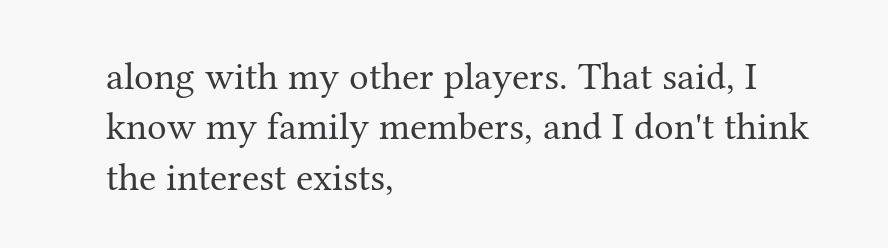along with my other players. That said, I know my family members, and I don't think the interest exists,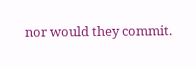nor would they commit.